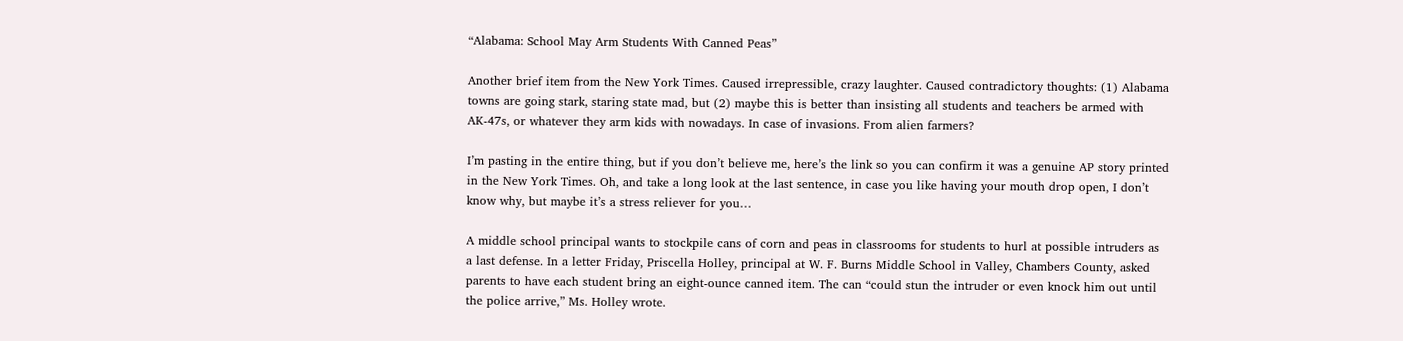“Alabama: School May Arm Students With Canned Peas”

Another brief item from the New York Times. Caused irrepressible, crazy laughter. Caused contradictory thoughts: (1) Alabama towns are going stark, staring state mad, but (2) maybe this is better than insisting all students and teachers be armed with AK-47s, or whatever they arm kids with nowadays. In case of invasions. From alien farmers?

I’m pasting in the entire thing, but if you don’t believe me, here’s the link so you can confirm it was a genuine AP story printed in the New York Times. Oh, and take a long look at the last sentence, in case you like having your mouth drop open, I don’t know why, but maybe it’s a stress reliever for you…

A middle school principal wants to stockpile cans of corn and peas in classrooms for students to hurl at possible intruders as a last defense. In a letter Friday, Priscella Holley, principal at W. F. Burns Middle School in Valley, Chambers County, asked parents to have each student bring an eight-ounce canned item. The can “could stun the intruder or even knock him out until the police arrive,” Ms. Holley wrote.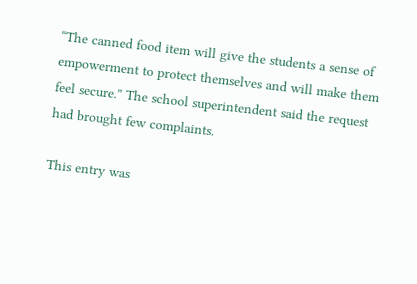“The canned food item will give the students a sense of empowerment to protect themselves and will make them feel secure.” The school superintendent said the request had brought few complaints.

This entry was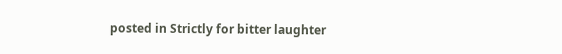posted in Strictly for bitter laughter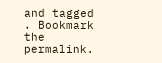and tagged . Bookmark the permalink.